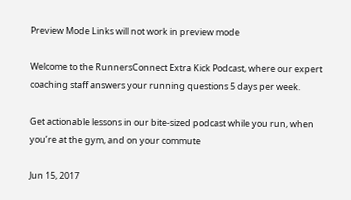Preview Mode Links will not work in preview mode

Welcome to the RunnersConnect Extra Kick Podcast, where our expert coaching staff answers your running questions 5 days per week.

Get actionable lessons in our bite-sized podcast while you run, when you’re at the gym, and on your commute

Jun 15, 2017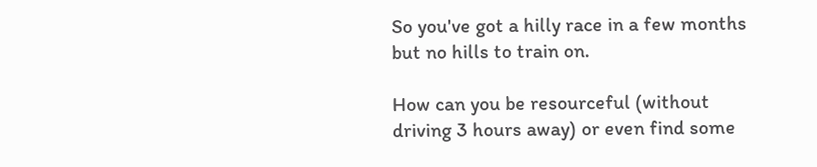So you've got a hilly race in a few months but no hills to train on.

How can you be resourceful (without driving 3 hours away) or even find some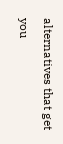alternatives that get you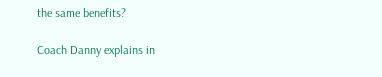the same benefits?

Coach Danny explains in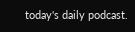today's daily podcast.